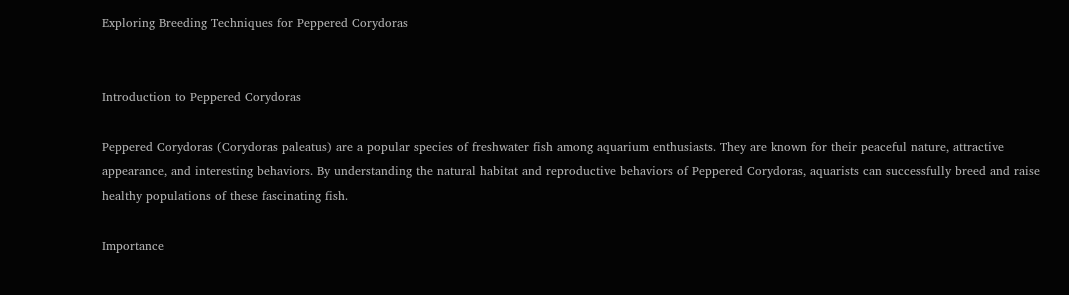Exploring Breeding Techniques for Peppered Corydoras


Introduction to Peppered Corydoras

Peppered Corydoras (Corydoras paleatus) are a popular species of freshwater fish among aquarium enthusiasts. They are known for their peaceful nature, attractive appearance, and interesting behaviors. By understanding the natural habitat and reproductive behaviors of Peppered Corydoras, aquarists can successfully breed and raise healthy populations of these fascinating fish.

Importance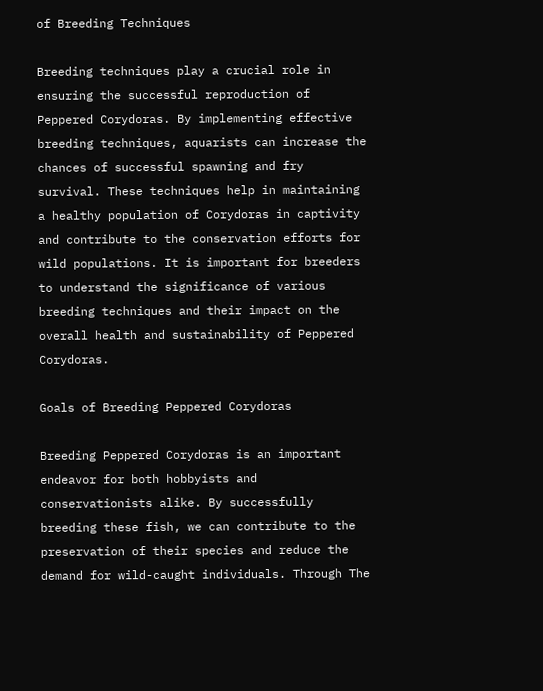of Breeding Techniques

Breeding techniques play a crucial role in ensuring the successful reproduction of Peppered Corydoras. By implementing effective breeding techniques, aquarists can increase the chances of successful spawning and fry survival. These techniques help in maintaining a healthy population of Corydoras in captivity and contribute to the conservation efforts for wild populations. It is important for breeders to understand the significance of various breeding techniques and their impact on the overall health and sustainability of Peppered Corydoras.

Goals of Breeding Peppered Corydoras

Breeding Peppered Corydoras is an important endeavor for both hobbyists and conservationists alike. By successfully breeding these fish, we can contribute to the preservation of their species and reduce the demand for wild-caught individuals. Through The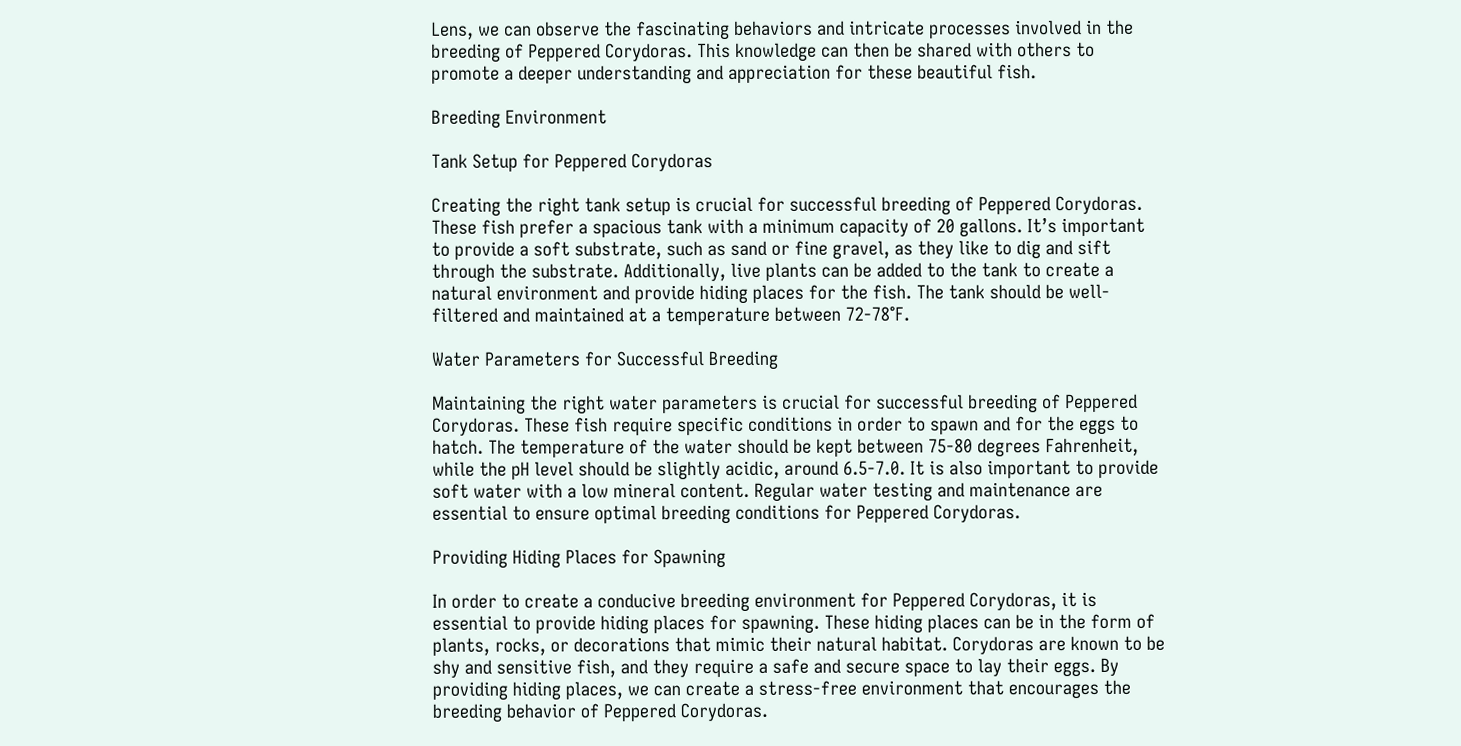Lens, we can observe the fascinating behaviors and intricate processes involved in the breeding of Peppered Corydoras. This knowledge can then be shared with others to promote a deeper understanding and appreciation for these beautiful fish.

Breeding Environment

Tank Setup for Peppered Corydoras

Creating the right tank setup is crucial for successful breeding of Peppered Corydoras. These fish prefer a spacious tank with a minimum capacity of 20 gallons. It’s important to provide a soft substrate, such as sand or fine gravel, as they like to dig and sift through the substrate. Additionally, live plants can be added to the tank to create a natural environment and provide hiding places for the fish. The tank should be well-filtered and maintained at a temperature between 72-78°F.

Water Parameters for Successful Breeding

Maintaining the right water parameters is crucial for successful breeding of Peppered Corydoras. These fish require specific conditions in order to spawn and for the eggs to hatch. The temperature of the water should be kept between 75-80 degrees Fahrenheit, while the pH level should be slightly acidic, around 6.5-7.0. It is also important to provide soft water with a low mineral content. Regular water testing and maintenance are essential to ensure optimal breeding conditions for Peppered Corydoras.

Providing Hiding Places for Spawning

In order to create a conducive breeding environment for Peppered Corydoras, it is essential to provide hiding places for spawning. These hiding places can be in the form of plants, rocks, or decorations that mimic their natural habitat. Corydoras are known to be shy and sensitive fish, and they require a safe and secure space to lay their eggs. By providing hiding places, we can create a stress-free environment that encourages the breeding behavior of Peppered Corydoras.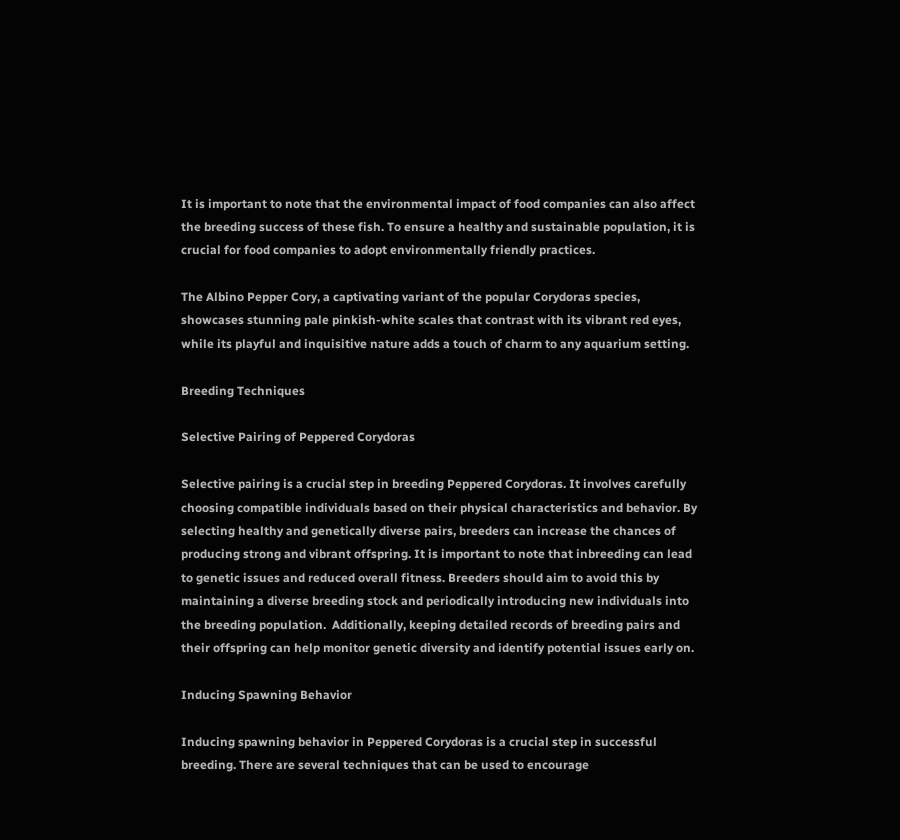It is important to note that the environmental impact of food companies can also affect the breeding success of these fish. To ensure a healthy and sustainable population, it is crucial for food companies to adopt environmentally friendly practices.

The Albino Pepper Cory, a captivating variant of the popular Corydoras species, showcases stunning pale pinkish-white scales that contrast with its vibrant red eyes, while its playful and inquisitive nature adds a touch of charm to any aquarium setting.

Breeding Techniques

Selective Pairing of Peppered Corydoras

Selective pairing is a crucial step in breeding Peppered Corydoras. It involves carefully choosing compatible individuals based on their physical characteristics and behavior. By selecting healthy and genetically diverse pairs, breeders can increase the chances of producing strong and vibrant offspring. It is important to note that inbreeding can lead to genetic issues and reduced overall fitness. Breeders should aim to avoid this by maintaining a diverse breeding stock and periodically introducing new individuals into the breeding population.  Additionally, keeping detailed records of breeding pairs and their offspring can help monitor genetic diversity and identify potential issues early on.

Inducing Spawning Behavior

Inducing spawning behavior in Peppered Corydoras is a crucial step in successful breeding. There are several techniques that can be used to encourage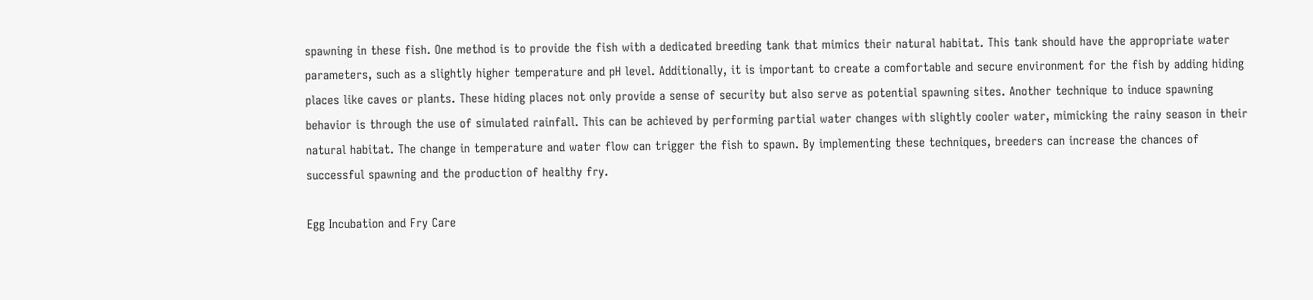spawning in these fish. One method is to provide the fish with a dedicated breeding tank that mimics their natural habitat. This tank should have the appropriate water parameters, such as a slightly higher temperature and pH level. Additionally, it is important to create a comfortable and secure environment for the fish by adding hiding places like caves or plants. These hiding places not only provide a sense of security but also serve as potential spawning sites. Another technique to induce spawning behavior is through the use of simulated rainfall. This can be achieved by performing partial water changes with slightly cooler water, mimicking the rainy season in their natural habitat. The change in temperature and water flow can trigger the fish to spawn. By implementing these techniques, breeders can increase the chances of successful spawning and the production of healthy fry.

Egg Incubation and Fry Care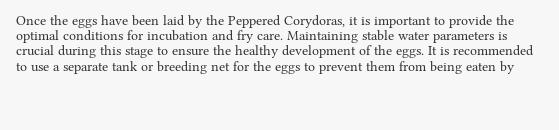Once the eggs have been laid by the Peppered Corydoras, it is important to provide the optimal conditions for incubation and fry care. Maintaining stable water parameters is crucial during this stage to ensure the healthy development of the eggs. It is recommended to use a separate tank or breeding net for the eggs to prevent them from being eaten by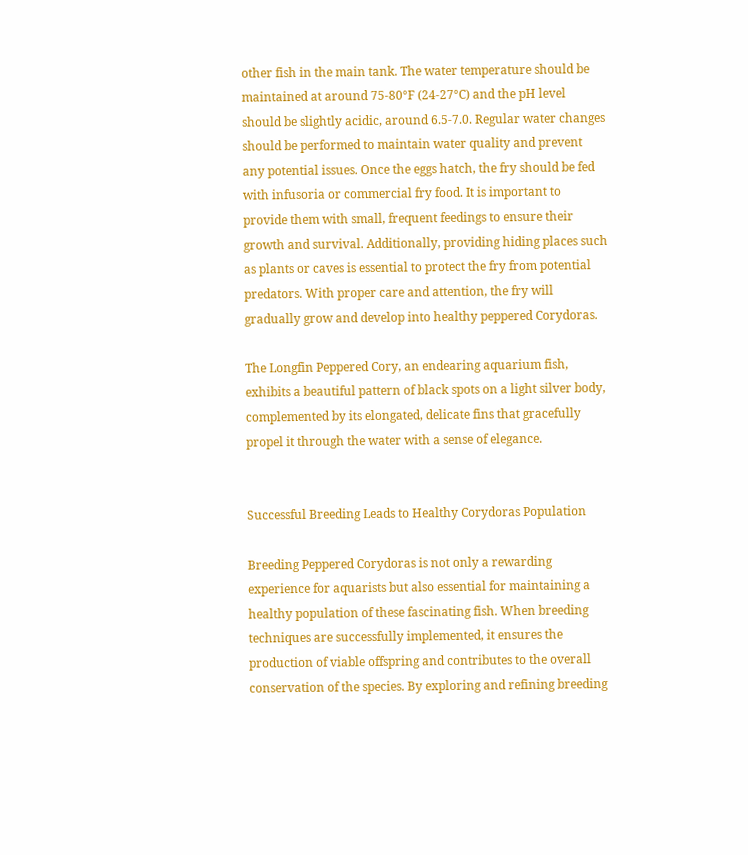other fish in the main tank. The water temperature should be maintained at around 75-80°F (24-27°C) and the pH level should be slightly acidic, around 6.5-7.0. Regular water changes should be performed to maintain water quality and prevent any potential issues. Once the eggs hatch, the fry should be fed with infusoria or commercial fry food. It is important to provide them with small, frequent feedings to ensure their growth and survival. Additionally, providing hiding places such as plants or caves is essential to protect the fry from potential predators. With proper care and attention, the fry will gradually grow and develop into healthy peppered Corydoras.

The Longfin Peppered Cory, an endearing aquarium fish, exhibits a beautiful pattern of black spots on a light silver body, complemented by its elongated, delicate fins that gracefully propel it through the water with a sense of elegance.


Successful Breeding Leads to Healthy Corydoras Population

Breeding Peppered Corydoras is not only a rewarding experience for aquarists but also essential for maintaining a healthy population of these fascinating fish. When breeding techniques are successfully implemented, it ensures the production of viable offspring and contributes to the overall conservation of the species. By exploring and refining breeding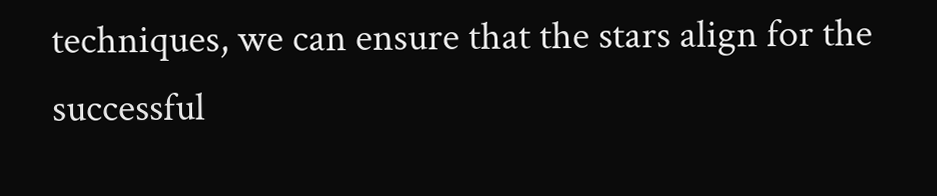techniques, we can ensure that the stars align for the successful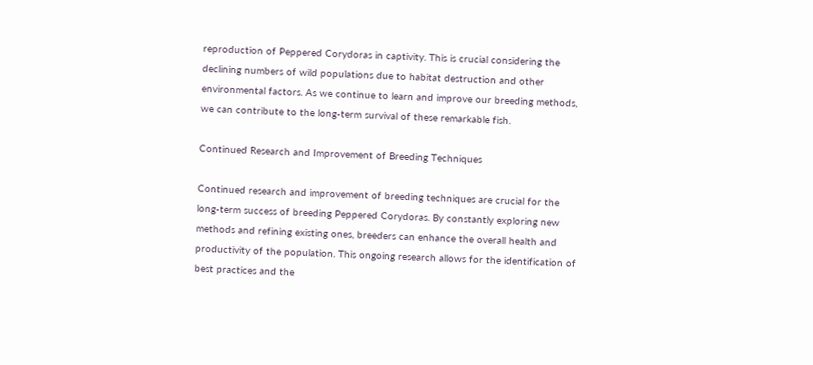reproduction of Peppered Corydoras in captivity. This is crucial considering the declining numbers of wild populations due to habitat destruction and other environmental factors. As we continue to learn and improve our breeding methods, we can contribute to the long-term survival of these remarkable fish.

Continued Research and Improvement of Breeding Techniques

Continued research and improvement of breeding techniques are crucial for the long-term success of breeding Peppered Corydoras. By constantly exploring new methods and refining existing ones, breeders can enhance the overall health and productivity of the population. This ongoing research allows for the identification of best practices and the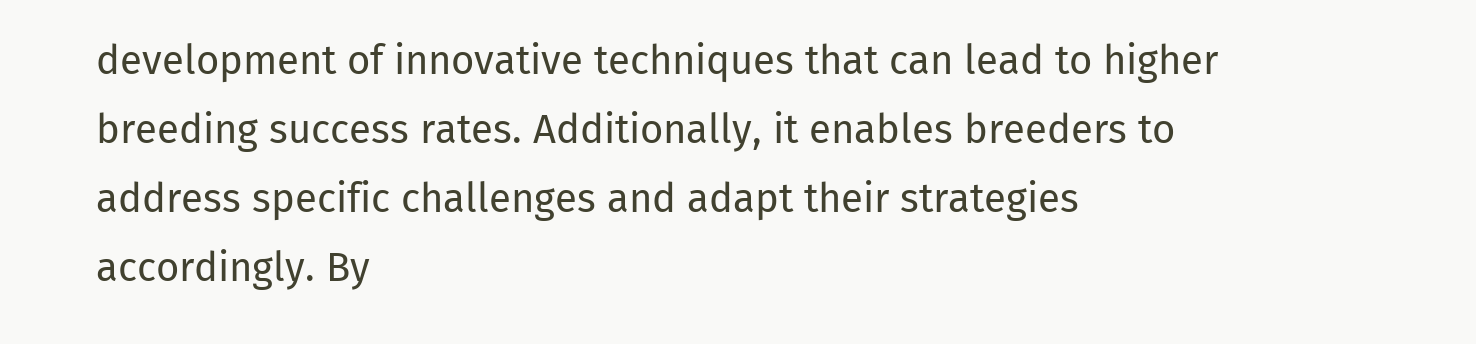development of innovative techniques that can lead to higher breeding success rates. Additionally, it enables breeders to address specific challenges and adapt their strategies accordingly. By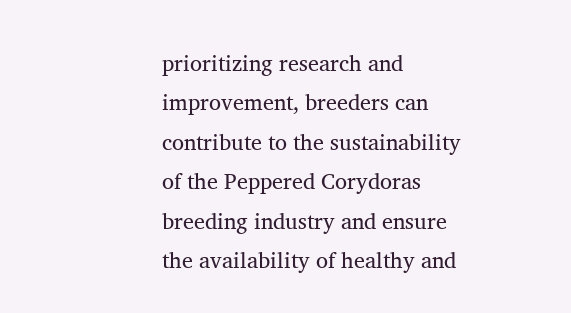prioritizing research and improvement, breeders can contribute to the sustainability of the Peppered Corydoras breeding industry and ensure the availability of healthy and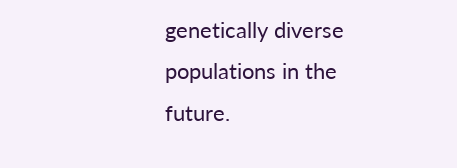genetically diverse populations in the future.